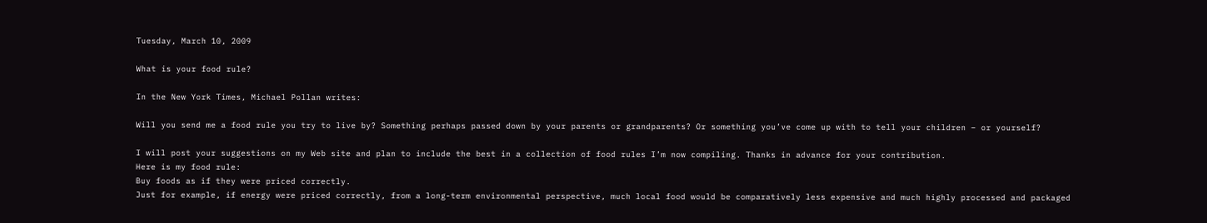Tuesday, March 10, 2009

What is your food rule?

In the New York Times, Michael Pollan writes:

Will you send me a food rule you try to live by? Something perhaps passed down by your parents or grandparents? Or something you’ve come up with to tell your children – or yourself?

I will post your suggestions on my Web site and plan to include the best in a collection of food rules I’m now compiling. Thanks in advance for your contribution.
Here is my food rule:
Buy foods as if they were priced correctly.
Just for example, if energy were priced correctly, from a long-term environmental perspective, much local food would be comparatively less expensive and much highly processed and packaged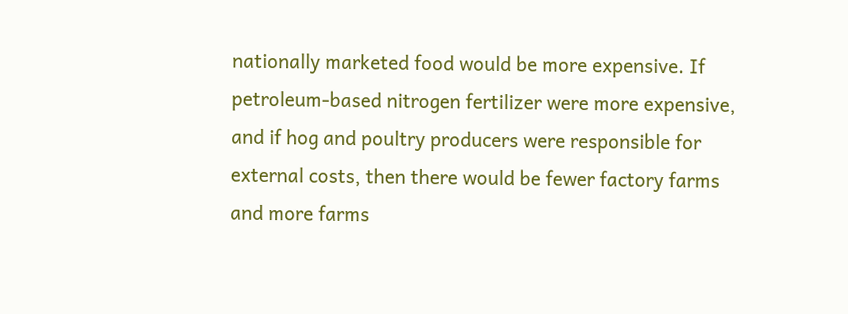nationally marketed food would be more expensive. If petroleum-based nitrogen fertilizer were more expensive, and if hog and poultry producers were responsible for external costs, then there would be fewer factory farms and more farms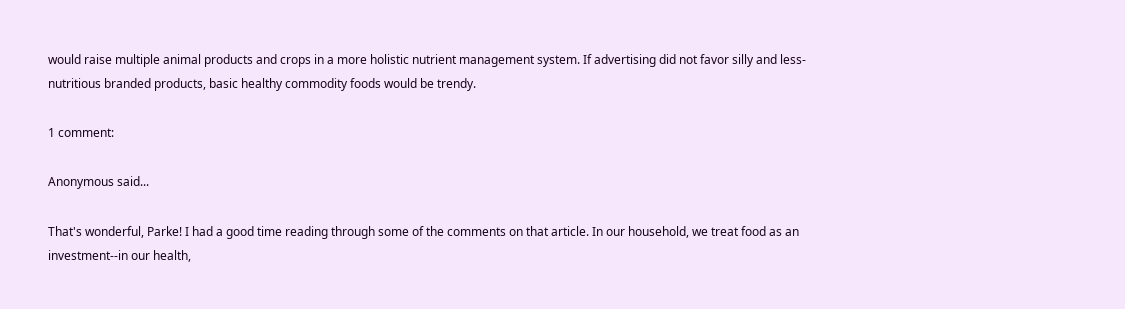would raise multiple animal products and crops in a more holistic nutrient management system. If advertising did not favor silly and less-nutritious branded products, basic healthy commodity foods would be trendy.

1 comment:

Anonymous said...

That's wonderful, Parke! I had a good time reading through some of the comments on that article. In our household, we treat food as an investment--in our health,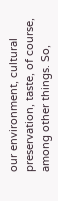our environment, cultural preservation, taste, of course, among other things. So,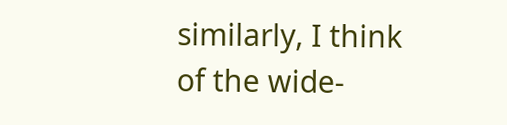similarly, I think of the wide-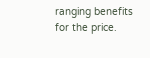ranging benefits for the price.